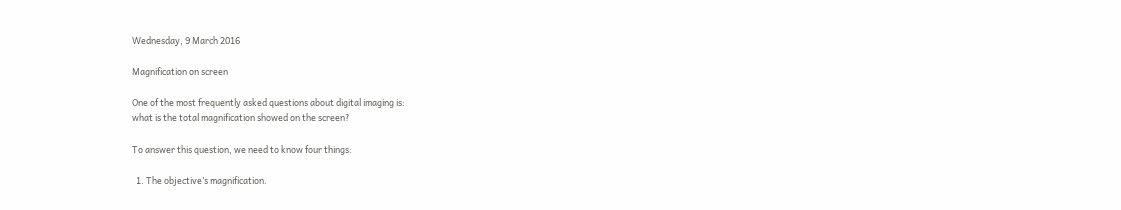Wednesday, 9 March 2016

Magnification on screen

One of the most frequently asked questions about digital imaging is:
what is the total magnification showed on the screen?

To answer this question, we need to know four things:

  1. The objective’s magnification.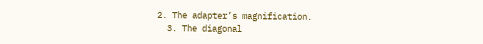2. The adapter’s magnification.
  3. The diagonal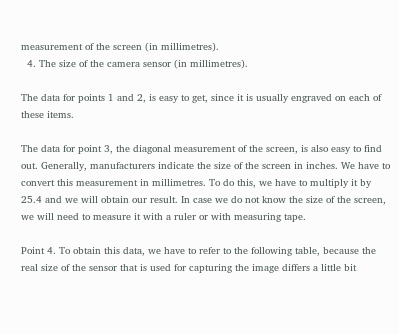measurement of the screen (in millimetres).
  4. The size of the camera sensor (in millimetres).

The data for points 1 and 2, is easy to get, since it is usually engraved on each of these items.

The data for point 3, the diagonal measurement of the screen, is also easy to find out. Generally, manufacturers indicate the size of the screen in inches. We have to convert this measurement in millimetres. To do this, we have to multiply it by 25.4 and we will obtain our result. In case we do not know the size of the screen, we will need to measure it with a ruler or with measuring tape.

Point 4. To obtain this data, we have to refer to the following table, because the real size of the sensor that is used for capturing the image differs a little bit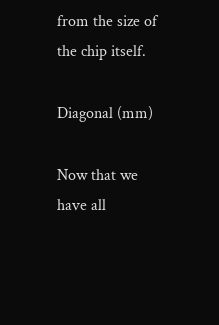from the size of the chip itself.

Diagonal (mm)

Now that we have all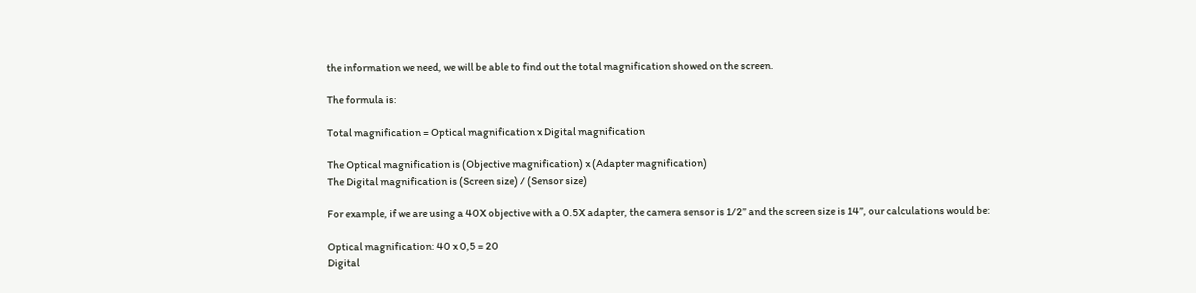the information we need, we will be able to find out the total magnification showed on the screen.

The formula is:

Total magnification = Optical magnification x Digital magnification

The Optical magnification is (Objective magnification) x (Adapter magnification)
The Digital magnification is (Screen size) / (Sensor size)

For example, if we are using a 40X objective with a 0.5X adapter, the camera sensor is 1/2” and the screen size is 14”, our calculations would be:

Optical magnification: 40 x 0,5 = 20
Digital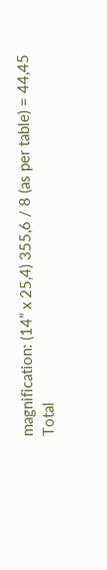magnification: (14” x 25,4) 355,6 / 8 (as per table) = 44,45
Total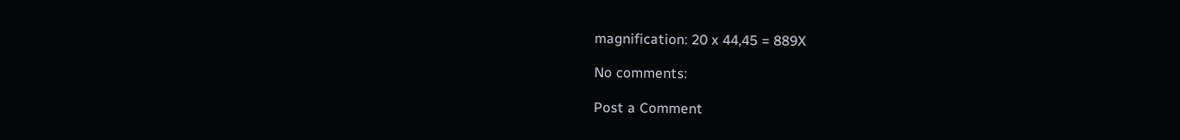magnification: 20 x 44,45 = 889X

No comments:

Post a Comment